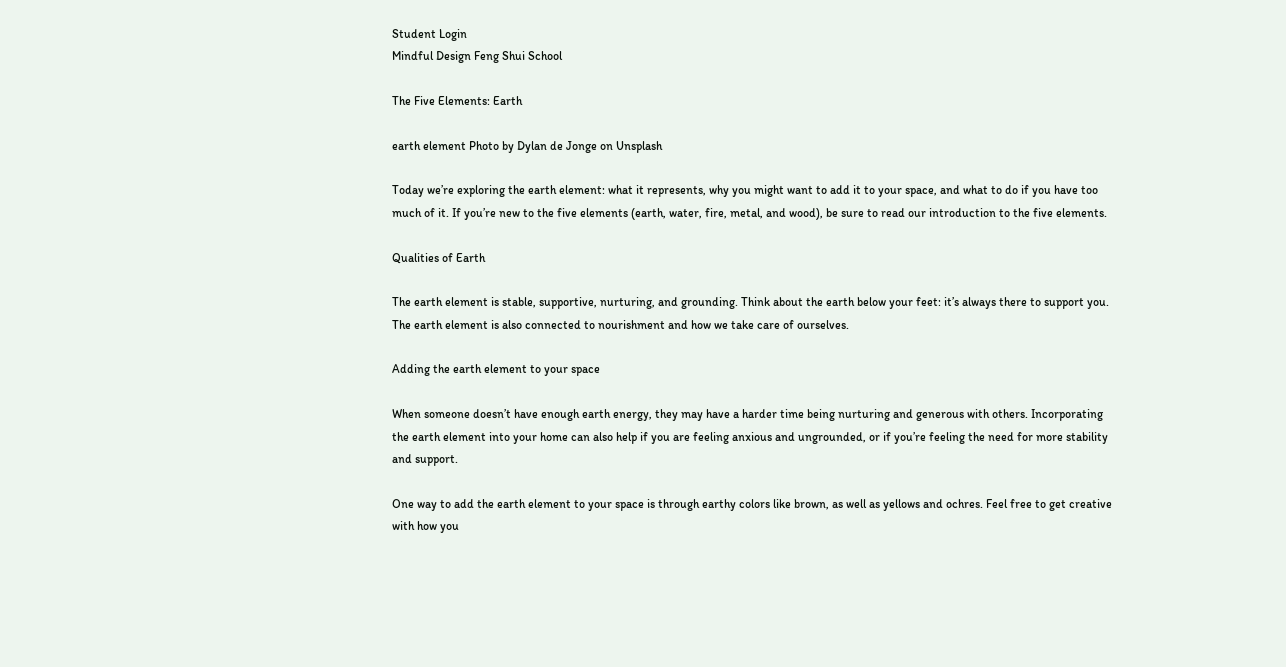Student Login
Mindful Design Feng Shui School

The Five Elements: Earth

earth element Photo by Dylan de Jonge on Unsplash

Today we’re exploring the earth element: what it represents, why you might want to add it to your space, and what to do if you have too much of it. If you’re new to the five elements (earth, water, fire, metal, and wood), be sure to read our introduction to the five elements.

Qualities of Earth

The earth element is stable, supportive, nurturing, and grounding. Think about the earth below your feet: it’s always there to support you. The earth element is also connected to nourishment and how we take care of ourselves.

Adding the earth element to your space

When someone doesn’t have enough earth energy, they may have a harder time being nurturing and generous with others. Incorporating the earth element into your home can also help if you are feeling anxious and ungrounded, or if you’re feeling the need for more stability and support.

One way to add the earth element to your space is through earthy colors like brown, as well as yellows and ochres. Feel free to get creative with how you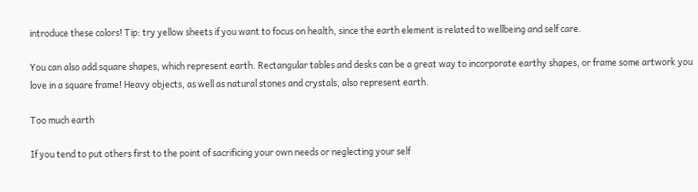introduce these colors! Tip: try yellow sheets if you want to focus on health, since the earth element is related to wellbeing and self care.

You can also add square shapes, which represent earth. Rectangular tables and desks can be a great way to incorporate earthy shapes, or frame some artwork you love in a square frame! Heavy objects, as well as natural stones and crystals, also represent earth.

Too much earth

If you tend to put others first to the point of sacrificing your own needs or neglecting your self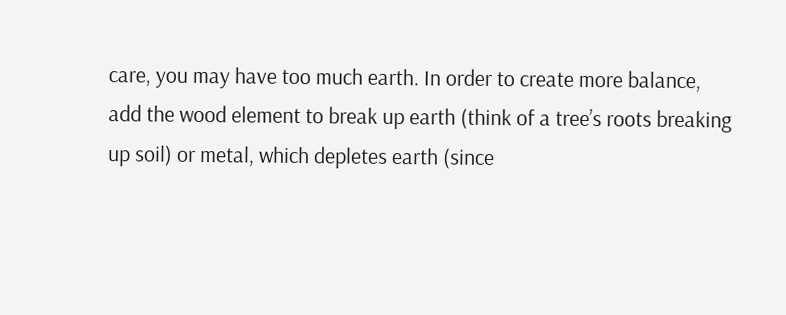care, you may have too much earth. In order to create more balance, add the wood element to break up earth (think of a tree’s roots breaking up soil) or metal, which depletes earth (since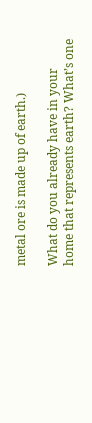metal ore is made up of earth.)

What do you already have in your home that represents earth? What’s one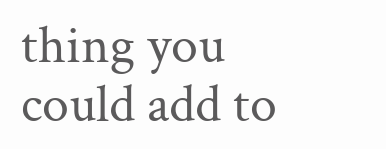thing you could add to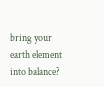bring your earth element into balance?